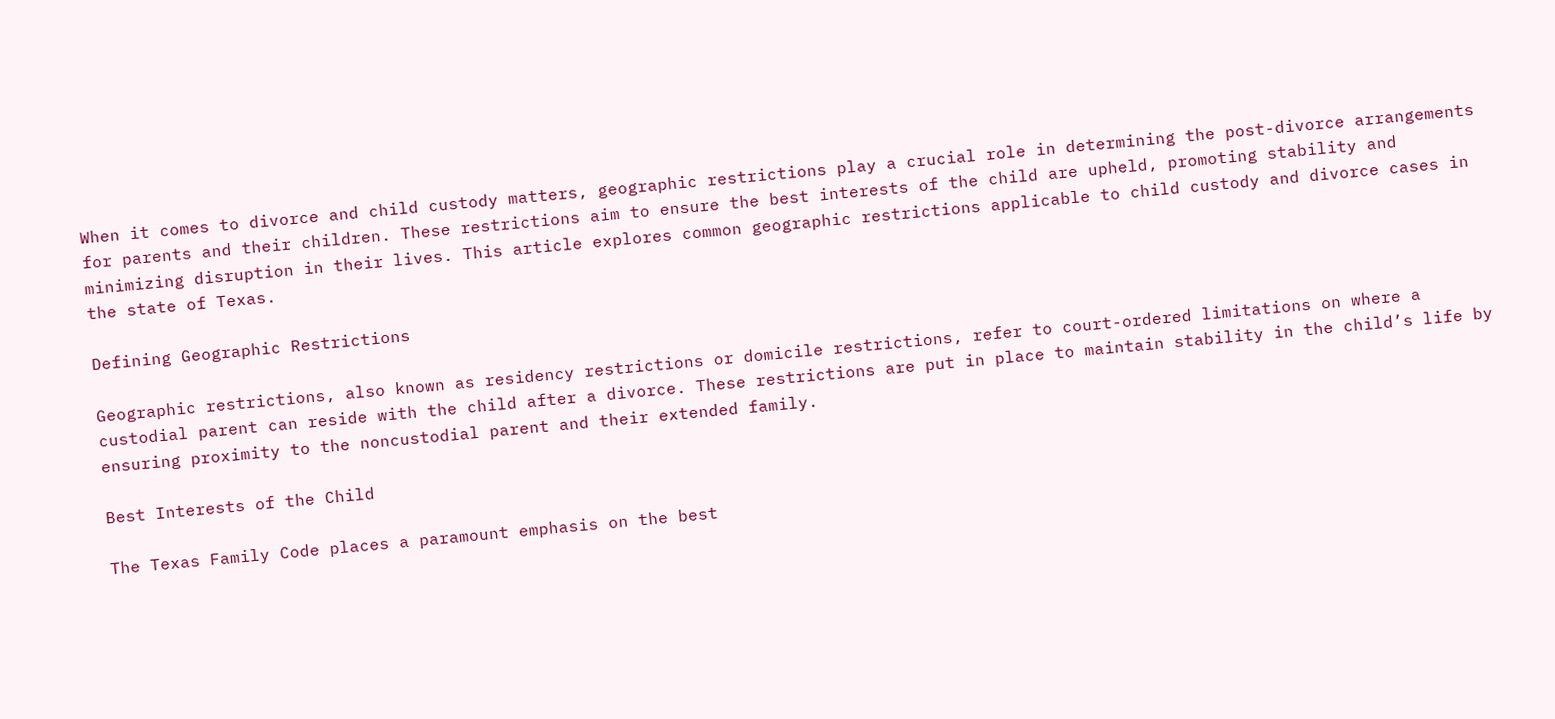When it comes to divorce and child custody matters, geographic restrictions play a crucial role in determining the post-divorce arrangements for parents and their children. These restrictions aim to ensure the best interests of the child are upheld, promoting stability and minimizing disruption in their lives. This article explores common geographic restrictions applicable to child custody and divorce cases in the state of Texas.

Defining Geographic Restrictions

Geographic restrictions, also known as residency restrictions or domicile restrictions, refer to court-ordered limitations on where a custodial parent can reside with the child after a divorce. These restrictions are put in place to maintain stability in the child’s life by ensuring proximity to the noncustodial parent and their extended family.

Best Interests of the Child

The Texas Family Code places a paramount emphasis on the best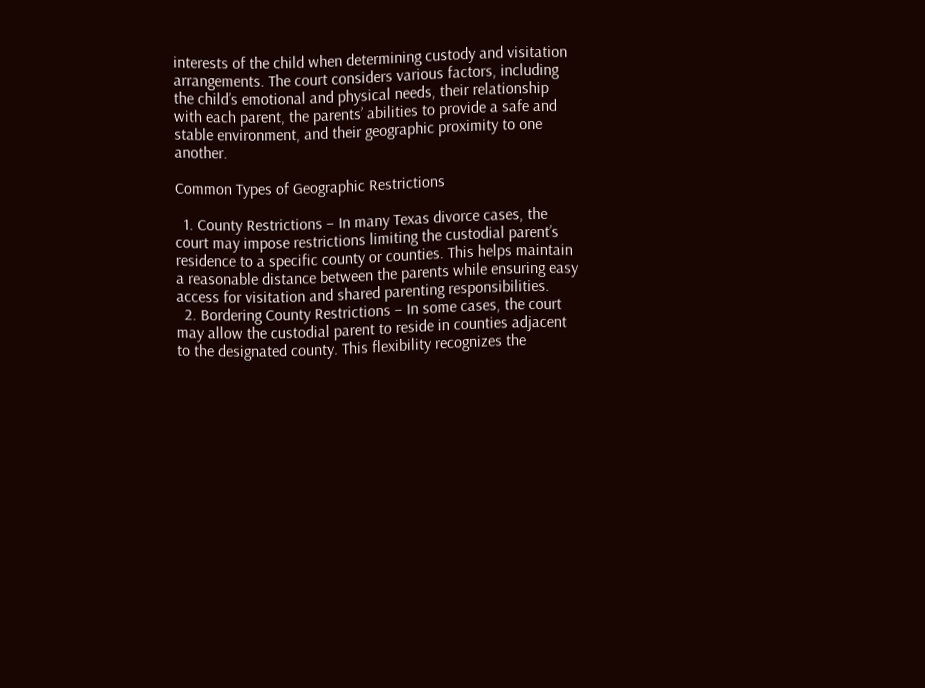interests of the child when determining custody and visitation arrangements. The court considers various factors, including the child’s emotional and physical needs, their relationship with each parent, the parents’ abilities to provide a safe and stable environment, and their geographic proximity to one another.

Common Types of Geographic Restrictions

  1. County Restrictions – In many Texas divorce cases, the court may impose restrictions limiting the custodial parent’s residence to a specific county or counties. This helps maintain a reasonable distance between the parents while ensuring easy access for visitation and shared parenting responsibilities.
  2. Bordering County Restrictions – In some cases, the court may allow the custodial parent to reside in counties adjacent to the designated county. This flexibility recognizes the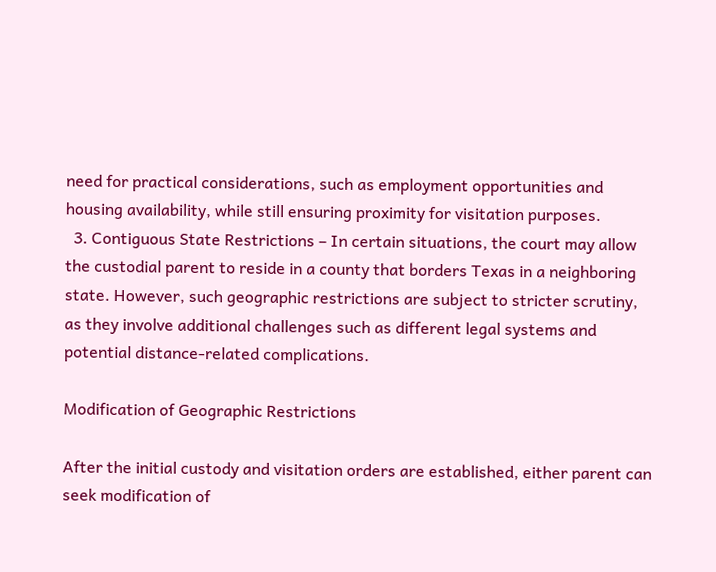need for practical considerations, such as employment opportunities and housing availability, while still ensuring proximity for visitation purposes.
  3. Contiguous State Restrictions – In certain situations, the court may allow the custodial parent to reside in a county that borders Texas in a neighboring state. However, such geographic restrictions are subject to stricter scrutiny, as they involve additional challenges such as different legal systems and potential distance-related complications.

Modification of Geographic Restrictions

After the initial custody and visitation orders are established, either parent can seek modification of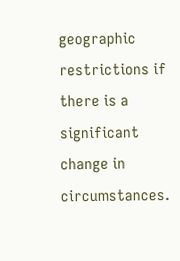geographic restrictions if there is a significant change in circumstances.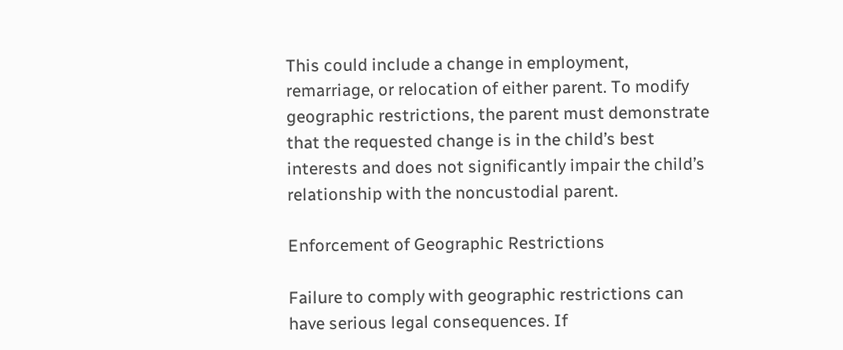This could include a change in employment, remarriage, or relocation of either parent. To modify geographic restrictions, the parent must demonstrate that the requested change is in the child’s best interests and does not significantly impair the child’s relationship with the noncustodial parent.

Enforcement of Geographic Restrictions

Failure to comply with geographic restrictions can have serious legal consequences. If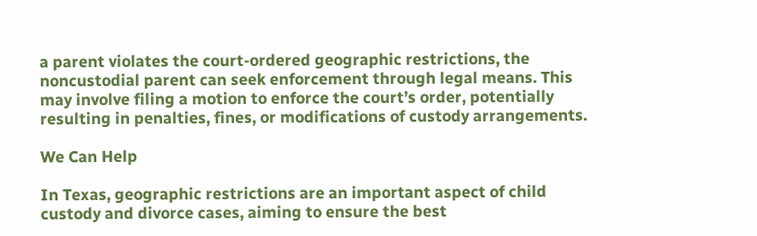a parent violates the court-ordered geographic restrictions, the noncustodial parent can seek enforcement through legal means. This may involve filing a motion to enforce the court’s order, potentially resulting in penalties, fines, or modifications of custody arrangements.

We Can Help

In Texas, geographic restrictions are an important aspect of child custody and divorce cases, aiming to ensure the best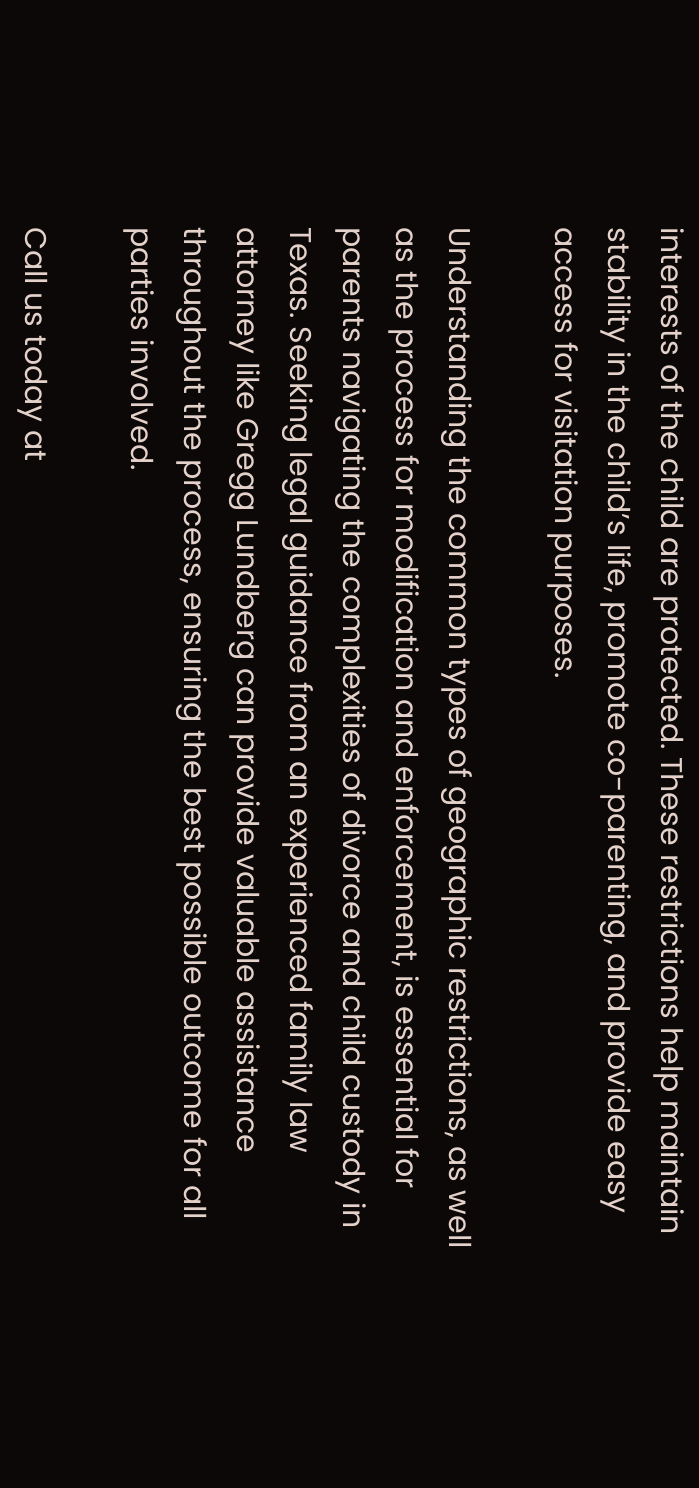interests of the child are protected. These restrictions help maintain stability in the child’s life, promote co-parenting, and provide easy access for visitation purposes.

Understanding the common types of geographic restrictions, as well as the process for modification and enforcement, is essential for parents navigating the complexities of divorce and child custody in Texas. Seeking legal guidance from an experienced family law attorney like Gregg Lundberg can provide valuable assistance throughout the process, ensuring the best possible outcome for all parties involved.

Call us today at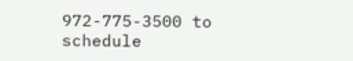972-775-3500 to schedule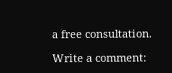a free consultation.

Write a comment: